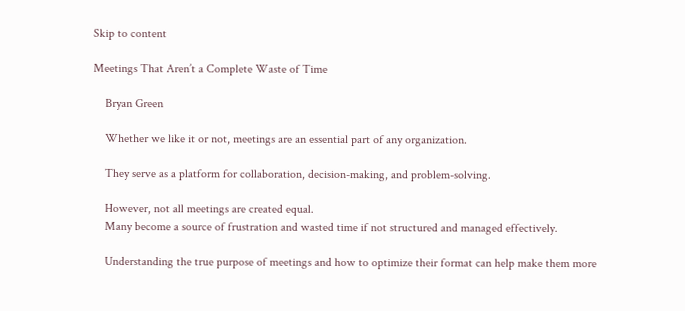Skip to content

Meetings That Aren’t a Complete Waste of Time

    Bryan Green

    Whether we like it or not, meetings are an essential part of any organization.

    They serve as a platform for collaboration, decision-making, and problem-solving.

    However, not all meetings are created equal.
    Many become a source of frustration and wasted time if not structured and managed effectively.

    Understanding the true purpose of meetings and how to optimize their format can help make them more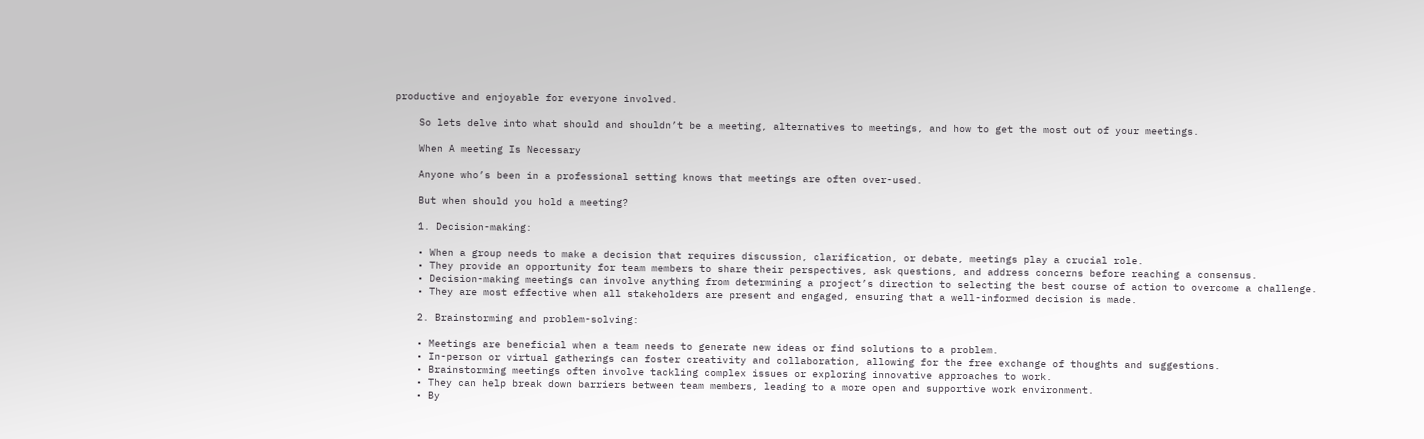productive and enjoyable for everyone involved.

    So lets delve into what should and shouldn’t be a meeting, alternatives to meetings, and how to get the most out of your meetings.

    When A meeting Is Necessary

    Anyone who’s been in a professional setting knows that meetings are often over-used.

    But when should you hold a meeting?

    1. Decision-making:

    • When a group needs to make a decision that requires discussion, clarification, or debate, meetings play a crucial role.
    • They provide an opportunity for team members to share their perspectives, ask questions, and address concerns before reaching a consensus.
    • Decision-making meetings can involve anything from determining a project’s direction to selecting the best course of action to overcome a challenge.
    • They are most effective when all stakeholders are present and engaged, ensuring that a well-informed decision is made.

    2. Brainstorming and problem-solving:

    • Meetings are beneficial when a team needs to generate new ideas or find solutions to a problem.
    • In-person or virtual gatherings can foster creativity and collaboration, allowing for the free exchange of thoughts and suggestions.
    • Brainstorming meetings often involve tackling complex issues or exploring innovative approaches to work.
    • They can help break down barriers between team members, leading to a more open and supportive work environment.
    • By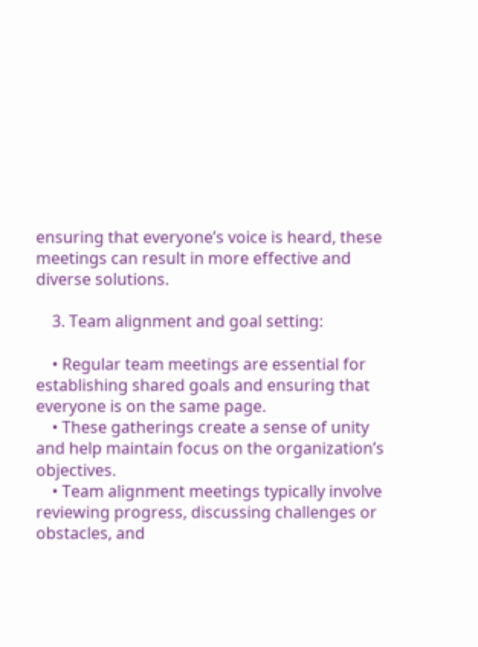ensuring that everyone’s voice is heard, these meetings can result in more effective and diverse solutions.

    3. Team alignment and goal setting:

    • Regular team meetings are essential for establishing shared goals and ensuring that everyone is on the same page.
    • These gatherings create a sense of unity and help maintain focus on the organization’s objectives.
    • Team alignment meetings typically involve reviewing progress, discussing challenges or obstacles, and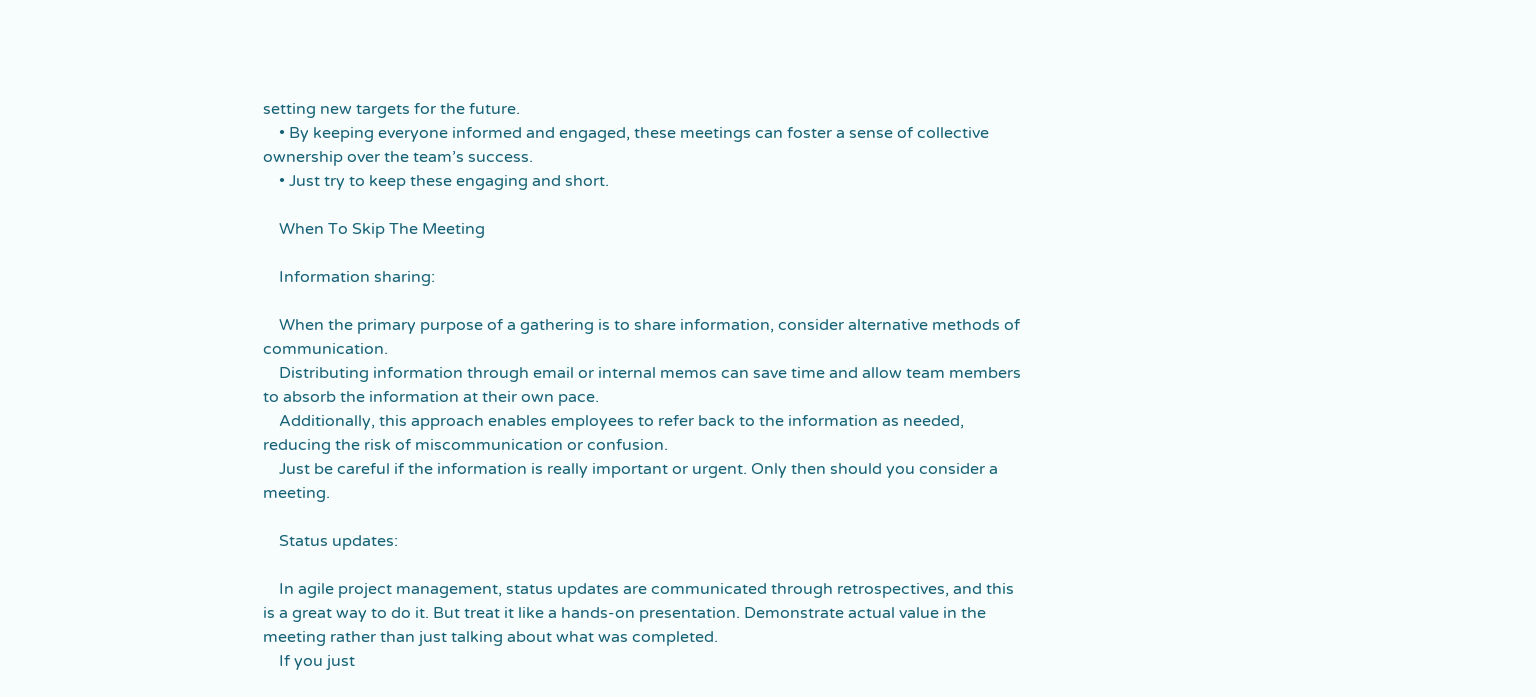setting new targets for the future.
    • By keeping everyone informed and engaged, these meetings can foster a sense of collective ownership over the team’s success.
    • Just try to keep these engaging and short.

    When To Skip The Meeting

    Information sharing:

    When the primary purpose of a gathering is to share information, consider alternative methods of communication.
    Distributing information through email or internal memos can save time and allow team members to absorb the information at their own pace.
    Additionally, this approach enables employees to refer back to the information as needed, reducing the risk of miscommunication or confusion.
    Just be careful if the information is really important or urgent. Only then should you consider a meeting.

    Status updates:

    In agile project management, status updates are communicated through retrospectives, and this is a great way to do it. But treat it like a hands-on presentation. Demonstrate actual value in the meeting rather than just talking about what was completed.
    If you just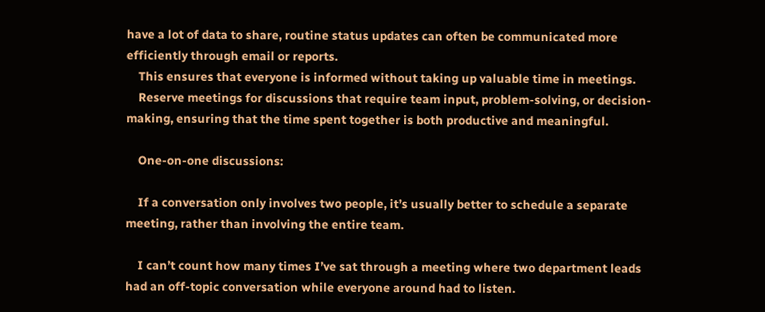have a lot of data to share, routine status updates can often be communicated more efficiently through email or reports.
    This ensures that everyone is informed without taking up valuable time in meetings.
    Reserve meetings for discussions that require team input, problem-solving, or decision-making, ensuring that the time spent together is both productive and meaningful.

    One-on-one discussions:

    If a conversation only involves two people, it’s usually better to schedule a separate meeting, rather than involving the entire team.

    I can’t count how many times I’ve sat through a meeting where two department leads had an off-topic conversation while everyone around had to listen.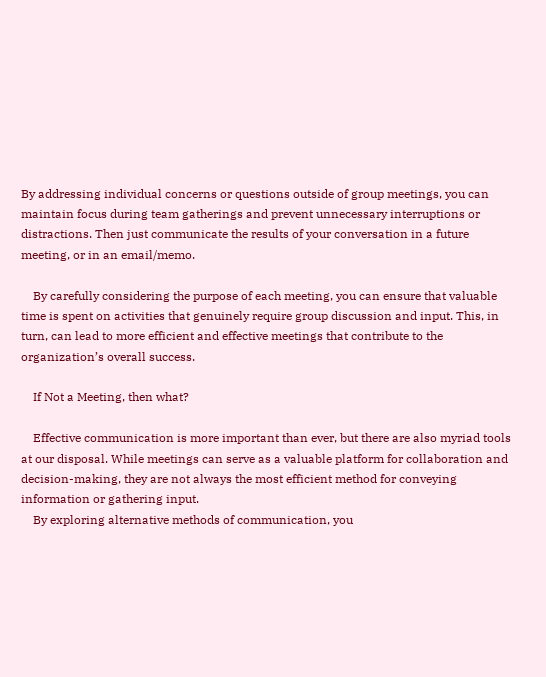By addressing individual concerns or questions outside of group meetings, you can maintain focus during team gatherings and prevent unnecessary interruptions or distractions. Then just communicate the results of your conversation in a future meeting, or in an email/memo.

    By carefully considering the purpose of each meeting, you can ensure that valuable time is spent on activities that genuinely require group discussion and input. This, in turn, can lead to more efficient and effective meetings that contribute to the organization’s overall success.

    If Not a Meeting, then what?

    Effective communication is more important than ever, but there are also myriad tools at our disposal. While meetings can serve as a valuable platform for collaboration and decision-making, they are not always the most efficient method for conveying information or gathering input.
    By exploring alternative methods of communication, you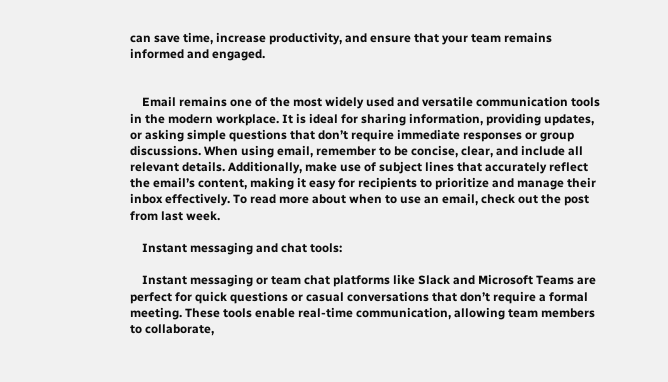can save time, increase productivity, and ensure that your team remains informed and engaged.


    Email remains one of the most widely used and versatile communication tools in the modern workplace. It is ideal for sharing information, providing updates, or asking simple questions that don’t require immediate responses or group discussions. When using email, remember to be concise, clear, and include all relevant details. Additionally, make use of subject lines that accurately reflect the email’s content, making it easy for recipients to prioritize and manage their inbox effectively. To read more about when to use an email, check out the post from last week.

    Instant messaging and chat tools:

    Instant messaging or team chat platforms like Slack and Microsoft Teams are perfect for quick questions or casual conversations that don’t require a formal meeting. These tools enable real-time communication, allowing team members to collaborate,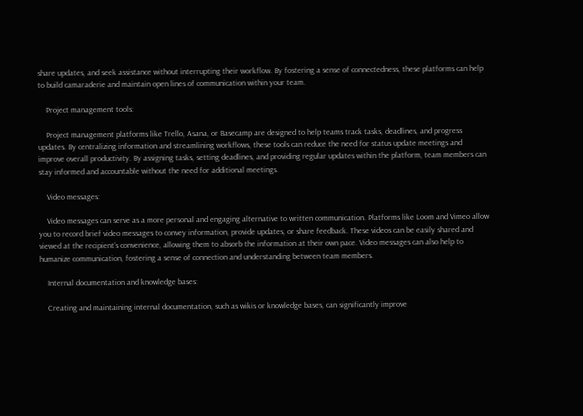share updates, and seek assistance without interrupting their workflow. By fostering a sense of connectedness, these platforms can help to build camaraderie and maintain open lines of communication within your team.

    Project management tools:

    Project management platforms like Trello, Asana, or Basecamp are designed to help teams track tasks, deadlines, and progress updates. By centralizing information and streamlining workflows, these tools can reduce the need for status update meetings and improve overall productivity. By assigning tasks, setting deadlines, and providing regular updates within the platform, team members can stay informed and accountable without the need for additional meetings.

    Video messages:

    Video messages can serve as a more personal and engaging alternative to written communication. Platforms like Loom and Vimeo allow you to record brief video messages to convey information, provide updates, or share feedback. These videos can be easily shared and viewed at the recipient’s convenience, allowing them to absorb the information at their own pace. Video messages can also help to humanize communication, fostering a sense of connection and understanding between team members.

    Internal documentation and knowledge bases:

    Creating and maintaining internal documentation, such as wikis or knowledge bases, can significantly improve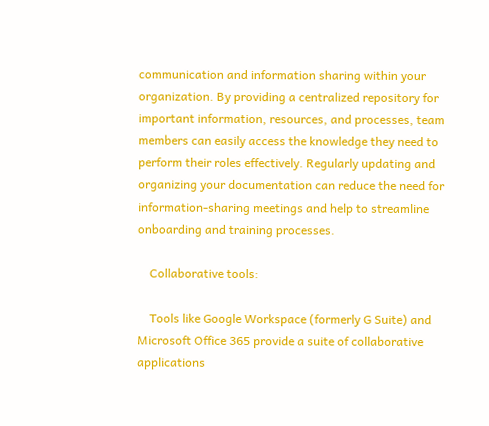communication and information sharing within your organization. By providing a centralized repository for important information, resources, and processes, team members can easily access the knowledge they need to perform their roles effectively. Regularly updating and organizing your documentation can reduce the need for information-sharing meetings and help to streamline onboarding and training processes.

    Collaborative tools:

    Tools like Google Workspace (formerly G Suite) and Microsoft Office 365 provide a suite of collaborative applications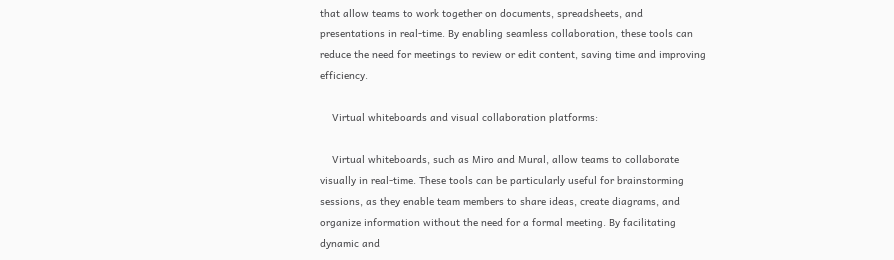that allow teams to work together on documents, spreadsheets, and presentations in real-time. By enabling seamless collaboration, these tools can reduce the need for meetings to review or edit content, saving time and improving efficiency.

    Virtual whiteboards and visual collaboration platforms:

    Virtual whiteboards, such as Miro and Mural, allow teams to collaborate visually in real-time. These tools can be particularly useful for brainstorming sessions, as they enable team members to share ideas, create diagrams, and organize information without the need for a formal meeting. By facilitating dynamic and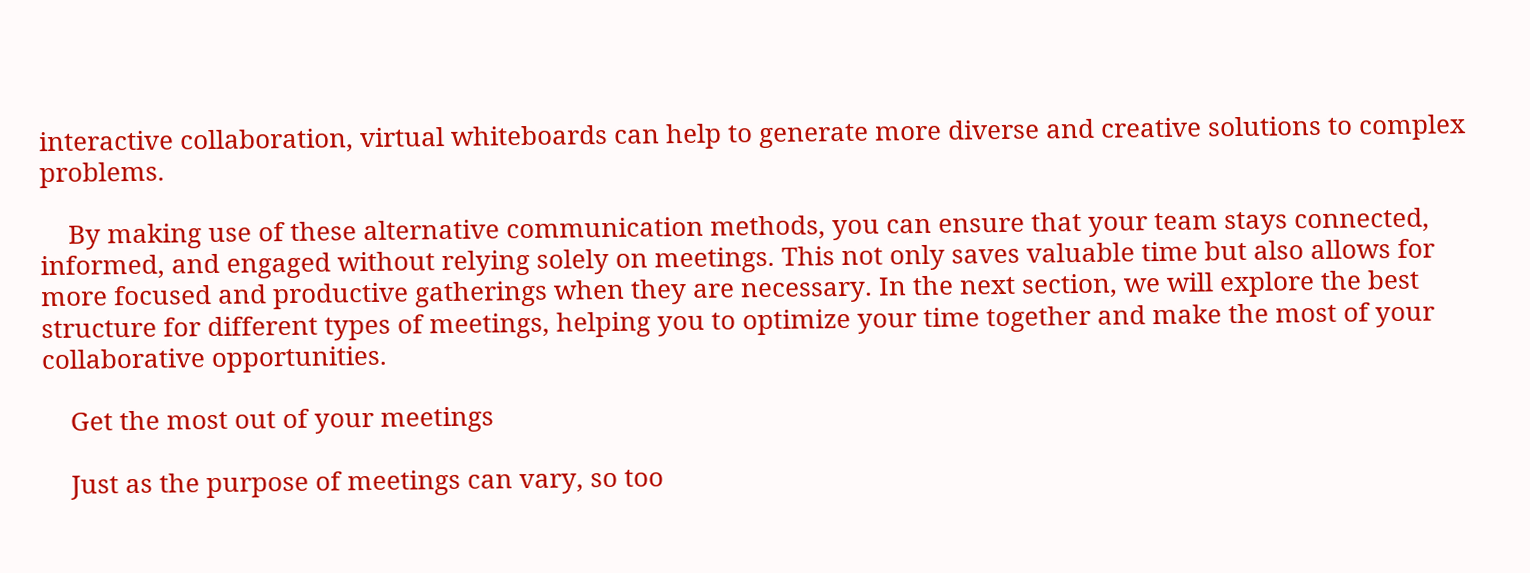interactive collaboration, virtual whiteboards can help to generate more diverse and creative solutions to complex problems.

    By making use of these alternative communication methods, you can ensure that your team stays connected, informed, and engaged without relying solely on meetings. This not only saves valuable time but also allows for more focused and productive gatherings when they are necessary. In the next section, we will explore the best structure for different types of meetings, helping you to optimize your time together and make the most of your collaborative opportunities.

    Get the most out of your meetings

    Just as the purpose of meetings can vary, so too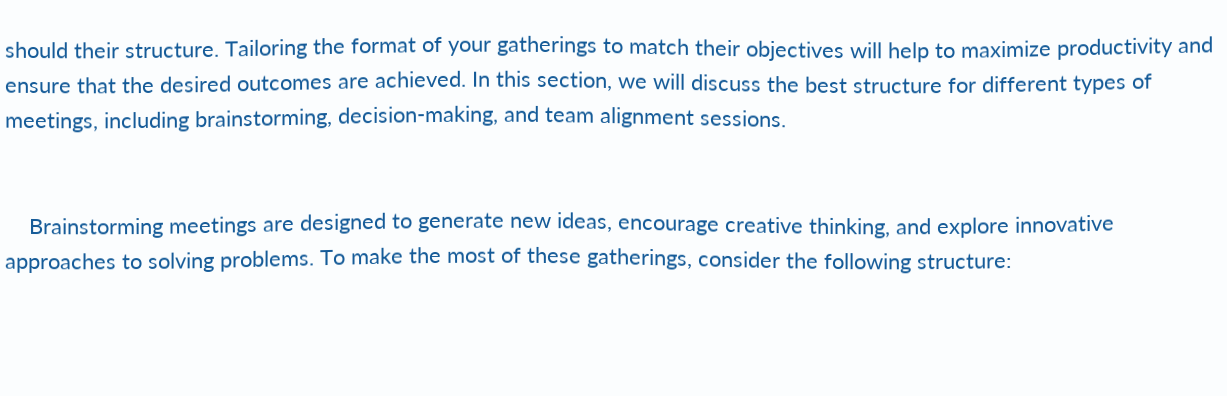should their structure. Tailoring the format of your gatherings to match their objectives will help to maximize productivity and ensure that the desired outcomes are achieved. In this section, we will discuss the best structure for different types of meetings, including brainstorming, decision-making, and team alignment sessions.


    Brainstorming meetings are designed to generate new ideas, encourage creative thinking, and explore innovative approaches to solving problems. To make the most of these gatherings, consider the following structure: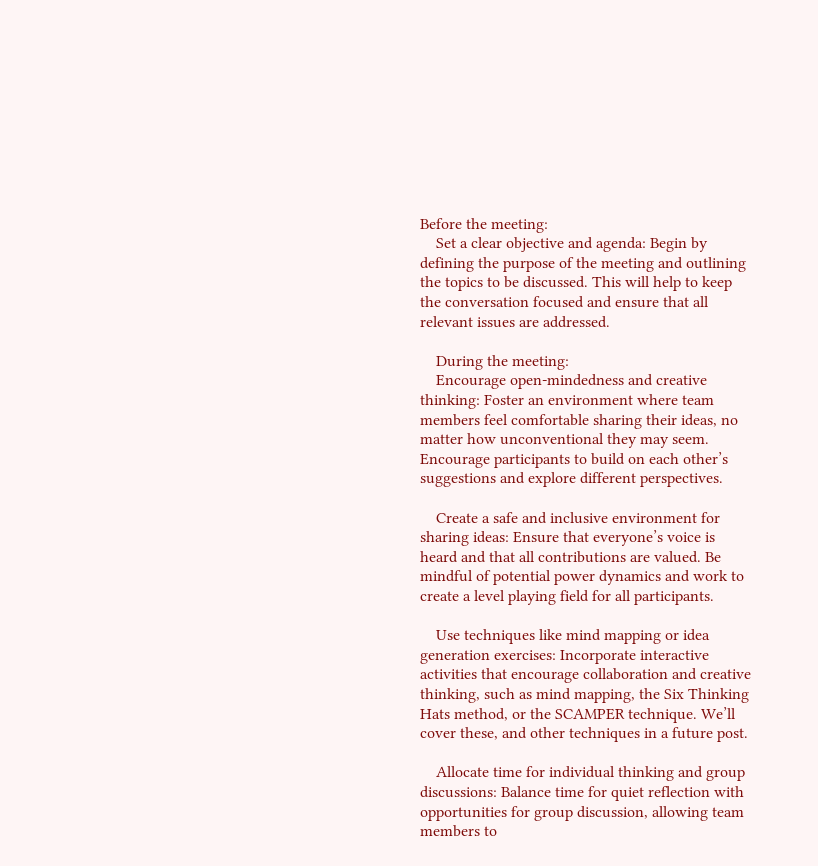Before the meeting:
    Set a clear objective and agenda: Begin by defining the purpose of the meeting and outlining the topics to be discussed. This will help to keep the conversation focused and ensure that all relevant issues are addressed.

    During the meeting:
    Encourage open-mindedness and creative thinking: Foster an environment where team members feel comfortable sharing their ideas, no matter how unconventional they may seem. Encourage participants to build on each other’s suggestions and explore different perspectives.

    Create a safe and inclusive environment for sharing ideas: Ensure that everyone’s voice is heard and that all contributions are valued. Be mindful of potential power dynamics and work to create a level playing field for all participants.

    Use techniques like mind mapping or idea generation exercises: Incorporate interactive activities that encourage collaboration and creative thinking, such as mind mapping, the Six Thinking Hats method, or the SCAMPER technique. We’ll cover these, and other techniques in a future post.

    Allocate time for individual thinking and group discussions: Balance time for quiet reflection with opportunities for group discussion, allowing team members to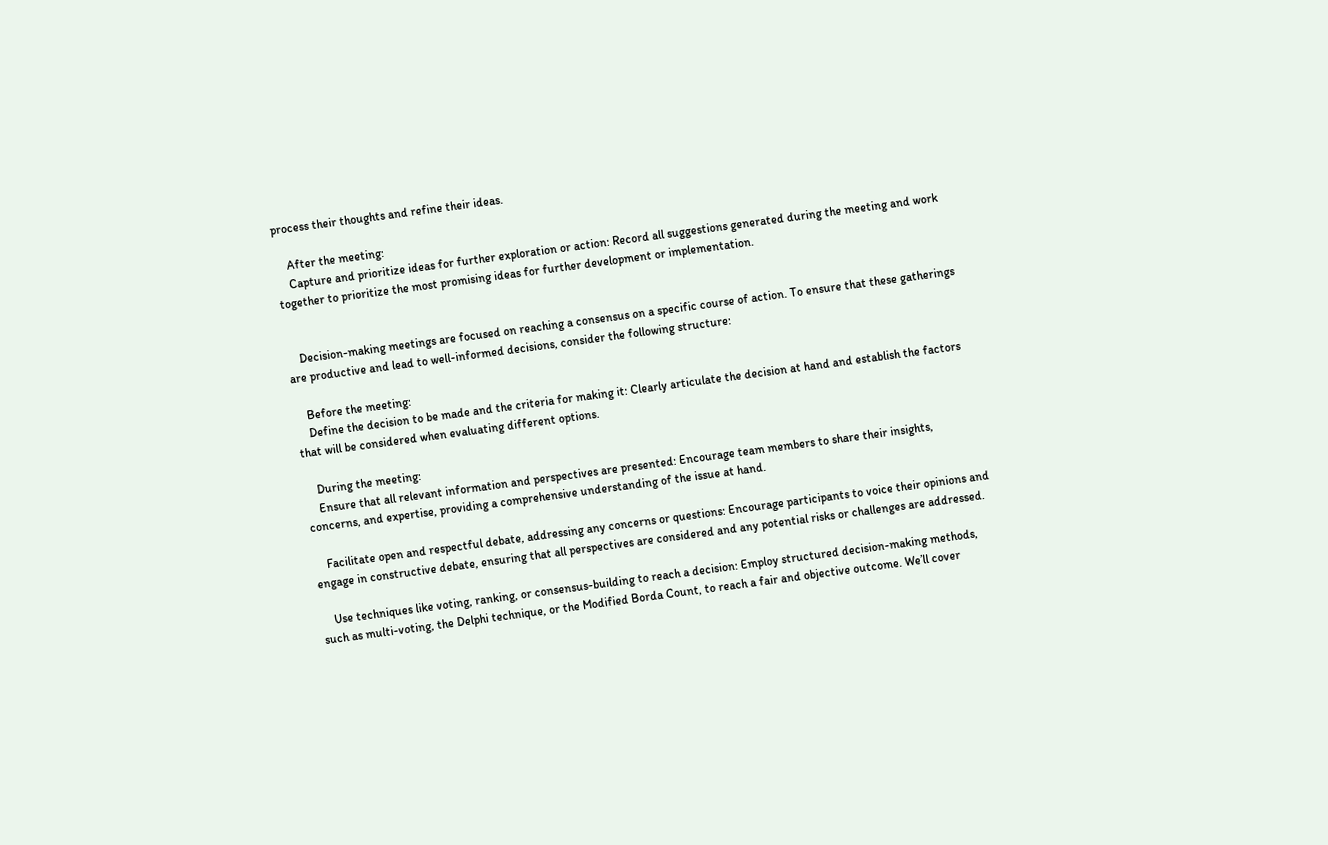process their thoughts and refine their ideas.

    After the meeting:
    Capture and prioritize ideas for further exploration or action: Record all suggestions generated during the meeting and work together to prioritize the most promising ideas for further development or implementation.


    Decision-making meetings are focused on reaching a consensus on a specific course of action. To ensure that these gatherings are productive and lead to well-informed decisions, consider the following structure:

    Before the meeting:
    Define the decision to be made and the criteria for making it: Clearly articulate the decision at hand and establish the factors that will be considered when evaluating different options.

    During the meeting:
    Ensure that all relevant information and perspectives are presented: Encourage team members to share their insights, concerns, and expertise, providing a comprehensive understanding of the issue at hand.

    Facilitate open and respectful debate, addressing any concerns or questions: Encourage participants to voice their opinions and engage in constructive debate, ensuring that all perspectives are considered and any potential risks or challenges are addressed.

    Use techniques like voting, ranking, or consensus-building to reach a decision: Employ structured decision-making methods, such as multi-voting, the Delphi technique, or the Modified Borda Count, to reach a fair and objective outcome. We’ll cover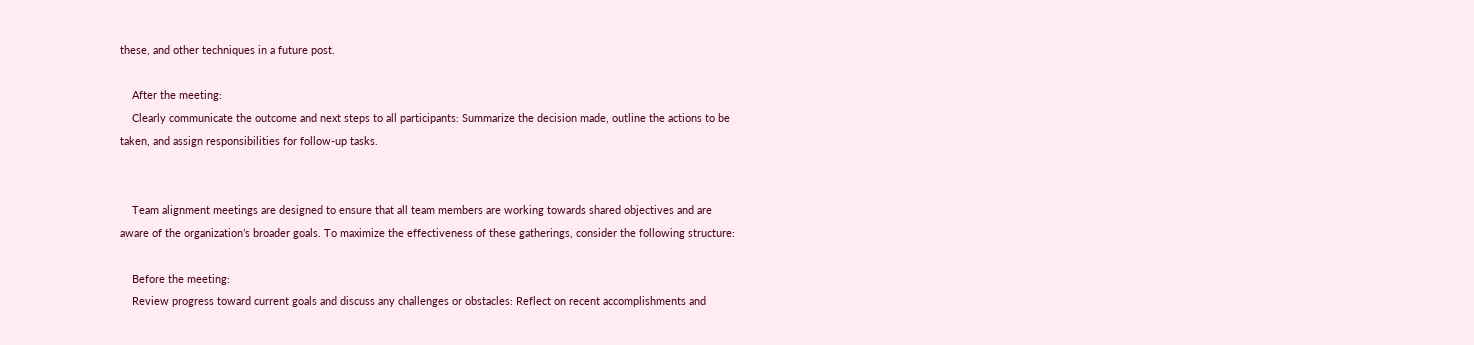these, and other techniques in a future post.

    After the meeting:
    Clearly communicate the outcome and next steps to all participants: Summarize the decision made, outline the actions to be taken, and assign responsibilities for follow-up tasks.


    Team alignment meetings are designed to ensure that all team members are working towards shared objectives and are aware of the organization’s broader goals. To maximize the effectiveness of these gatherings, consider the following structure:

    Before the meeting:
    Review progress toward current goals and discuss any challenges or obstacles: Reflect on recent accomplishments and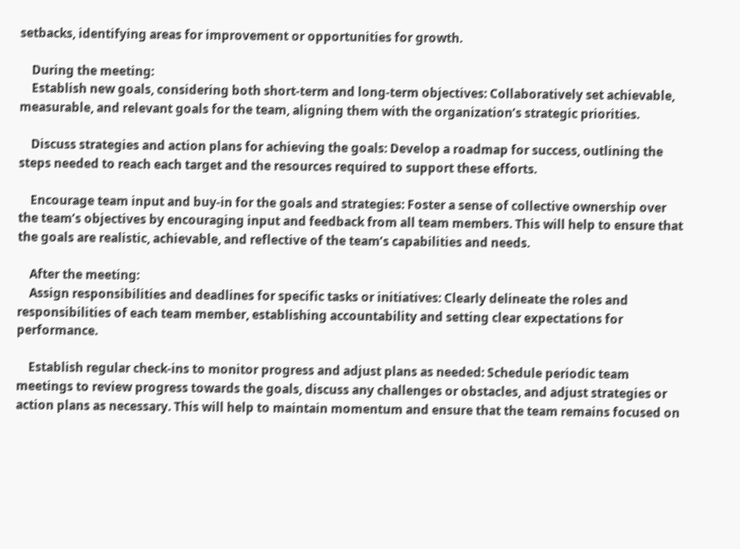setbacks, identifying areas for improvement or opportunities for growth.

    During the meeting:
    Establish new goals, considering both short-term and long-term objectives: Collaboratively set achievable, measurable, and relevant goals for the team, aligning them with the organization’s strategic priorities.

    Discuss strategies and action plans for achieving the goals: Develop a roadmap for success, outlining the steps needed to reach each target and the resources required to support these efforts.

    Encourage team input and buy-in for the goals and strategies: Foster a sense of collective ownership over the team’s objectives by encouraging input and feedback from all team members. This will help to ensure that the goals are realistic, achievable, and reflective of the team’s capabilities and needs.

    After the meeting:
    Assign responsibilities and deadlines for specific tasks or initiatives: Clearly delineate the roles and responsibilities of each team member, establishing accountability and setting clear expectations for performance.

    Establish regular check-ins to monitor progress and adjust plans as needed: Schedule periodic team meetings to review progress towards the goals, discuss any challenges or obstacles, and adjust strategies or action plans as necessary. This will help to maintain momentum and ensure that the team remains focused on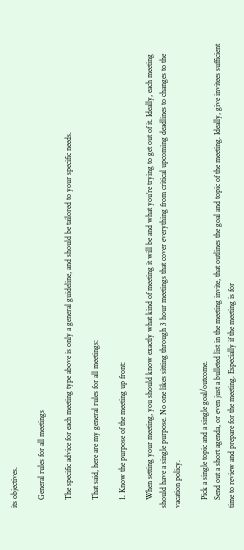its objectives.

    General rules for all meetings

    The specific advice for each meeting type above is only a general guideline, and should be tailored to your specific needs.

    That said, here are my general rules for all meetings:

    1. Know the purpose of the meeting up front:

    When setting your meeting, you should know exactly what kind of meeting it will be and what you’re trying to get out of it. Ideally, each meeting should have a single purpose. No one likes sitting through 3 hour meetings that cover everything from critical upcoming deadlines to changes to the vacation policy.

    Pick a single topic and a single goal/outcome.
    Send out a short agenda, or even just a bulleted list in the meeting invite, that outlines the goal and topic of the meeting. Ideally, give invitees sufficient time to review and prepare for the meeting. Especially if the meeting is for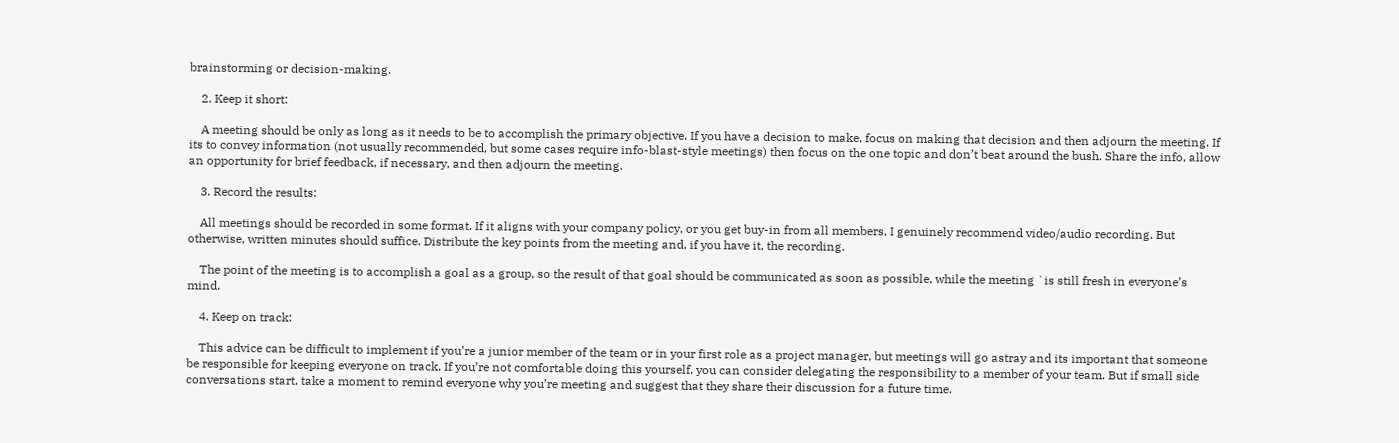brainstorming or decision-making.

    2. Keep it short:

    A meeting should be only as long as it needs to be to accomplish the primary objective. If you have a decision to make, focus on making that decision and then adjourn the meeting. If its to convey information (not usually recommended, but some cases require info-blast-style meetings) then focus on the one topic and don’t beat around the bush. Share the info, allow an opportunity for brief feedback, if necessary, and then adjourn the meeting.

    3. Record the results:

    All meetings should be recorded in some format. If it aligns with your company policy, or you get buy-in from all members, I genuinely recommend video/audio recording. But otherwise, written minutes should suffice. Distribute the key points from the meeting and, if you have it, the recording.

    The point of the meeting is to accomplish a goal as a group, so the result of that goal should be communicated as soon as possible, while the meeting `is still fresh in everyone’s mind.

    4. Keep on track:

    This advice can be difficult to implement if you’re a junior member of the team or in your first role as a project manager, but meetings will go astray and its important that someone be responsible for keeping everyone on track. If you’re not comfortable doing this yourself, you can consider delegating the responsibility to a member of your team. But if small side conversations start, take a moment to remind everyone why you’re meeting and suggest that they share their discussion for a future time.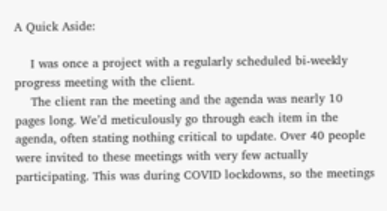A Quick Aside:

    I was once a project with a regularly scheduled bi-weekly progress meeting with the client.
    The client ran the meeting and the agenda was nearly 10 pages long. We’d meticulously go through each item in the agenda, often stating nothing critical to update. Over 40 people were invited to these meetings with very few actually participating. This was during COVID lockdowns, so the meetings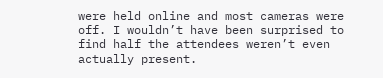were held online and most cameras were off. I wouldn’t have been surprised to find half the attendees weren’t even actually present.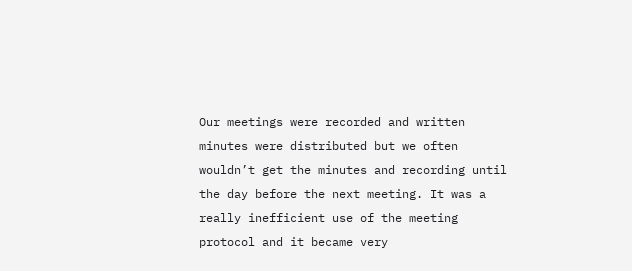Our meetings were recorded and written minutes were distributed but we often wouldn’t get the minutes and recording until the day before the next meeting. It was a really inefficient use of the meeting protocol and it became very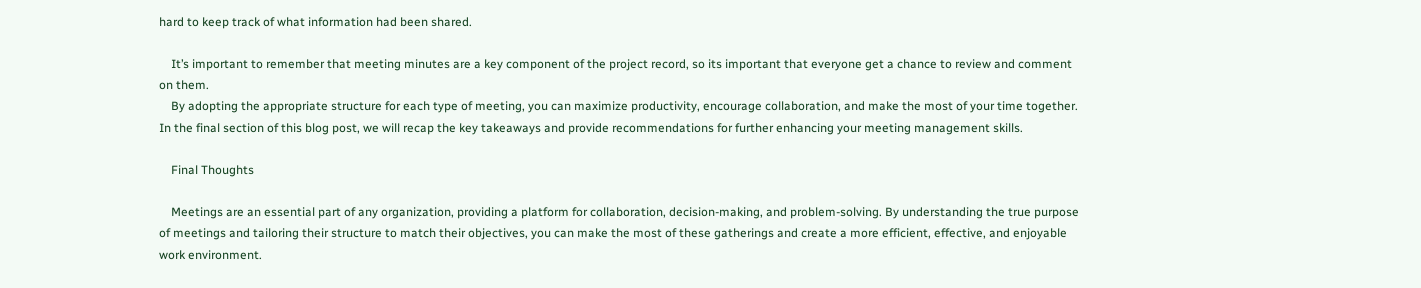hard to keep track of what information had been shared.

    It’s important to remember that meeting minutes are a key component of the project record, so its important that everyone get a chance to review and comment on them.
    By adopting the appropriate structure for each type of meeting, you can maximize productivity, encourage collaboration, and make the most of your time together. In the final section of this blog post, we will recap the key takeaways and provide recommendations for further enhancing your meeting management skills.

    Final Thoughts

    Meetings are an essential part of any organization, providing a platform for collaboration, decision-making, and problem-solving. By understanding the true purpose of meetings and tailoring their structure to match their objectives, you can make the most of these gatherings and create a more efficient, effective, and enjoyable work environment.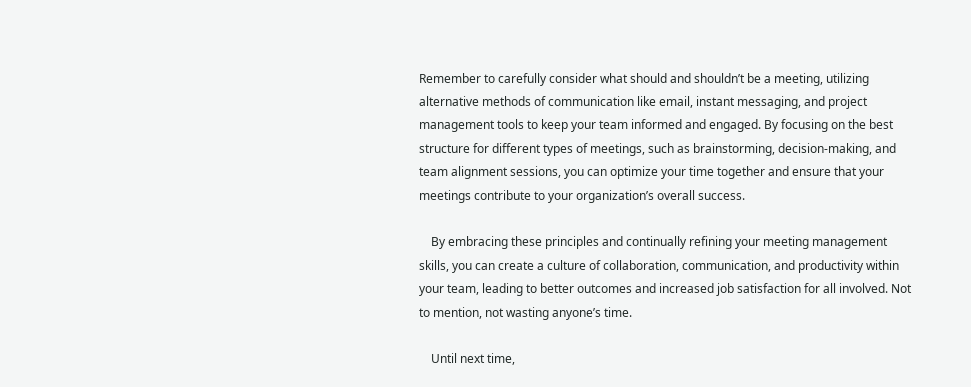Remember to carefully consider what should and shouldn’t be a meeting, utilizing alternative methods of communication like email, instant messaging, and project management tools to keep your team informed and engaged. By focusing on the best structure for different types of meetings, such as brainstorming, decision-making, and team alignment sessions, you can optimize your time together and ensure that your meetings contribute to your organization’s overall success.

    By embracing these principles and continually refining your meeting management skills, you can create a culture of collaboration, communication, and productivity within your team, leading to better outcomes and increased job satisfaction for all involved. Not to mention, not wasting anyone’s time.

    Until next time,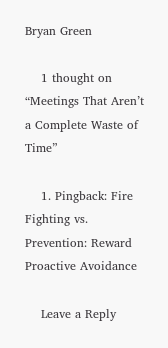Bryan Green

    1 thought on “Meetings That Aren’t a Complete Waste of Time”

    1. Pingback: Fire Fighting vs. Prevention: Reward Proactive Avoidance

    Leave a Reply